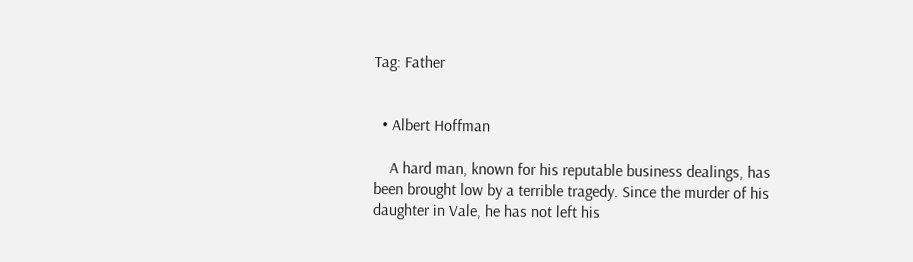Tag: Father


  • Albert Hoffman

    A hard man, known for his reputable business dealings, has been brought low by a terrible tragedy. Since the murder of his daughter in Vale, he has not left his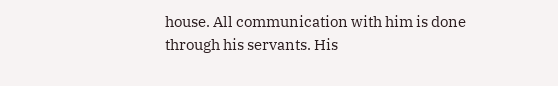house. All communication with him is done through his servants. His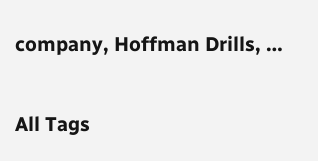company, Hoffman Drills, …

All Tags